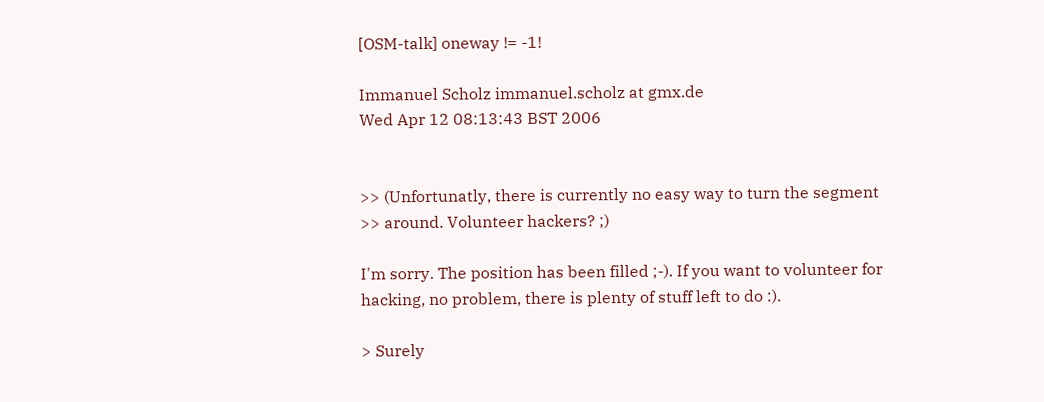[OSM-talk] oneway != -1!

Immanuel Scholz immanuel.scholz at gmx.de
Wed Apr 12 08:13:43 BST 2006


>> (Unfortunatly, there is currently no easy way to turn the segment
>> around. Volunteer hackers? ;)

I'm sorry. The position has been filled ;-). If you want to volunteer for
hacking, no problem, there is plenty of stuff left to do :).

> Surely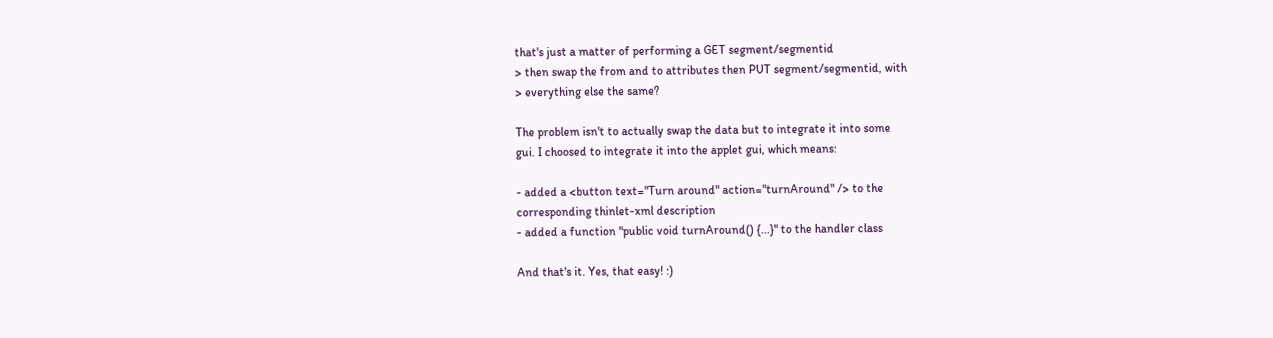that's just a matter of performing a GET segment/segmentid
> then swap the from and to attributes then PUT segment/segmentid, with
> everything else the same?

The problem isn't to actually swap the data but to integrate it into some
gui. I choosed to integrate it into the applet gui, which means:

- added a <button text="Turn around" action="turnAround" /> to the
corresponding thinlet-xml description
- added a function "public void turnAround() {...}" to the handler class

And that's it. Yes, that easy! :)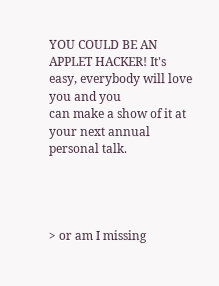YOU COULD BE AN APPLET HACKER! It's easy, everybody will love you and you
can make a show of it at your next annual personal talk.




> or am I missing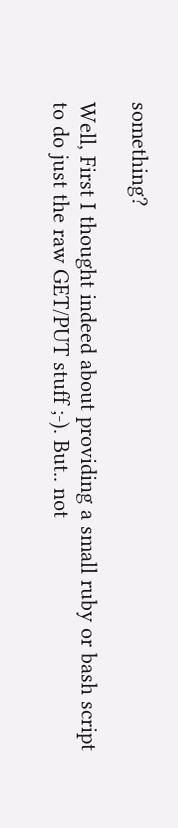something?

Well, First I thought indeed about providing a small ruby or bash script
to do just the raw GET/PUT stuff ;-). But.. not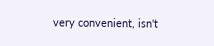very convenient, isn't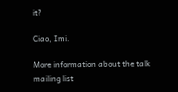it?

Ciao, Imi.

More information about the talk mailing list